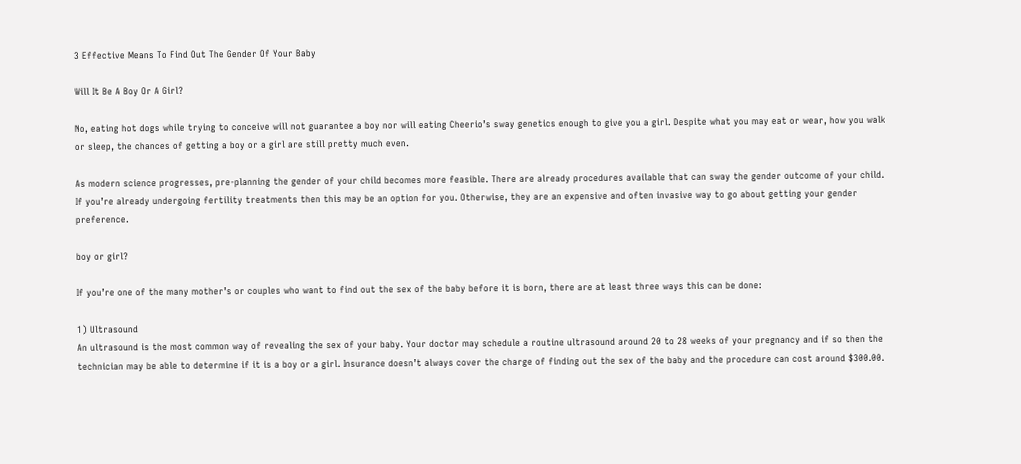3 Effective Means To Find Out The Gender Of Your Baby

Will It Be A Boy Or A Girl?

No, eating hot dogs while trying to conceive will not guarantee a boy nor will eating Cheerio’s sway genetics enough to give you a girl. Despite what you may eat or wear, how you walk or sleep, the chances of getting a boy or a girl are still pretty much even.

As modern science progresses, pre-planning the gender of your child becomes more feasible. There are already procedures available that can sway the gender outcome of your child. If you’re already undergoing fertility treatments then this may be an option for you. Otherwise, they are an expensive and often invasive way to go about getting your gender preference.

boy or girl?

If you’re one of the many mother’s or couples who want to find out the sex of the baby before it is born, there are at least three ways this can be done:

1) Ultrasound
An ultrasound is the most common way of revealing the sex of your baby. Your doctor may schedule a routine ultrasound around 20 to 28 weeks of your pregnancy and if so then the technician may be able to determine if it is a boy or a girl. Insurance doesn’t always cover the charge of finding out the sex of the baby and the procedure can cost around $300.00.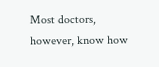Most doctors, however, know how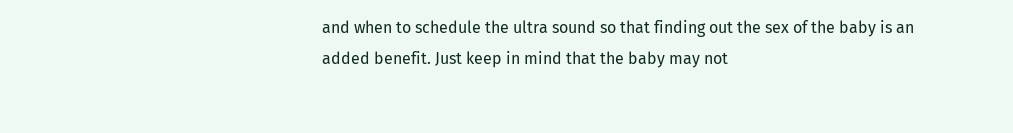and when to schedule the ultra sound so that finding out the sex of the baby is an added benefit. Just keep in mind that the baby may not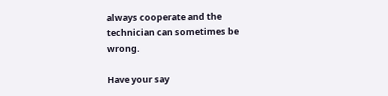always cooperate and the technician can sometimes be wrong.

Have your say